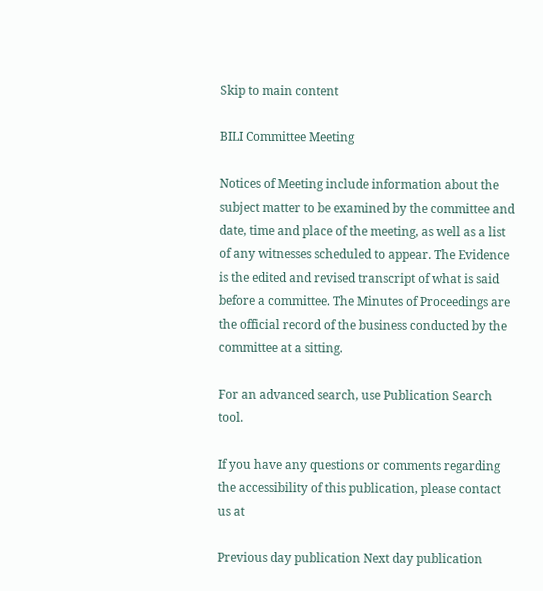Skip to main content

BILI Committee Meeting

Notices of Meeting include information about the subject matter to be examined by the committee and date, time and place of the meeting, as well as a list of any witnesses scheduled to appear. The Evidence is the edited and revised transcript of what is said before a committee. The Minutes of Proceedings are the official record of the business conducted by the committee at a sitting.

For an advanced search, use Publication Search tool.

If you have any questions or comments regarding the accessibility of this publication, please contact us at

Previous day publication Next day publication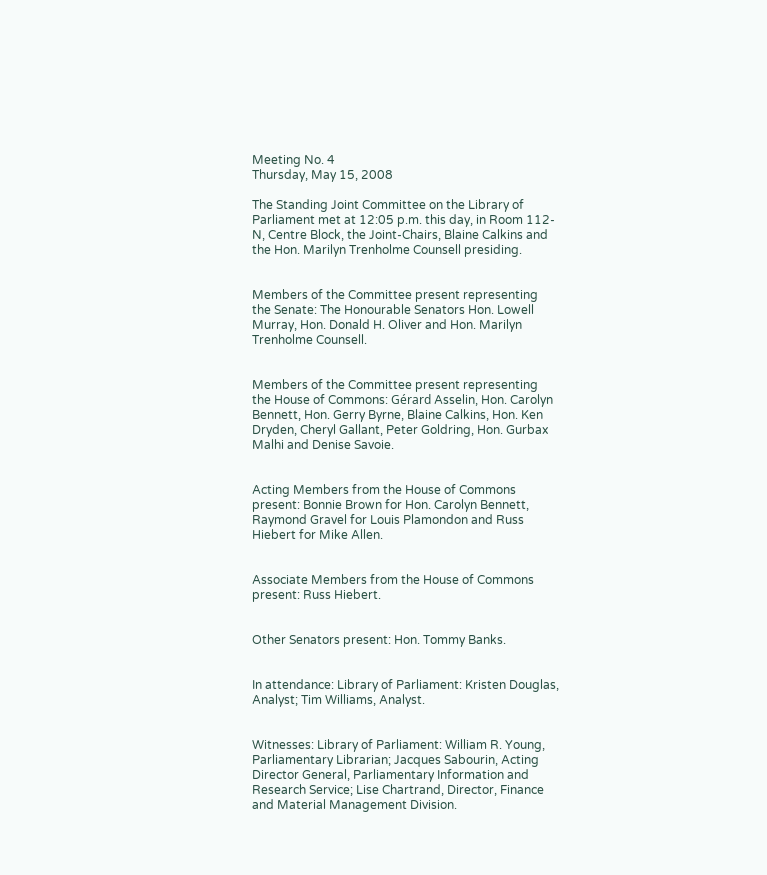Meeting No. 4
Thursday, May 15, 2008

The Standing Joint Committee on the Library of Parliament met at 12:05 p.m. this day, in Room 112-N, Centre Block, the Joint-Chairs, Blaine Calkins and the Hon. Marilyn Trenholme Counsell presiding.


Members of the Committee present representing the Senate: The Honourable Senators Hon. Lowell Murray, Hon. Donald H. Oliver and Hon. Marilyn Trenholme Counsell.


Members of the Committee present representing the House of Commons: Gérard Asselin, Hon. Carolyn Bennett, Hon. Gerry Byrne, Blaine Calkins, Hon. Ken Dryden, Cheryl Gallant, Peter Goldring, Hon. Gurbax Malhi and Denise Savoie.


Acting Members from the House of Commons present: Bonnie Brown for Hon. Carolyn Bennett, Raymond Gravel for Louis Plamondon and Russ Hiebert for Mike Allen.


Associate Members from the House of Commons present: Russ Hiebert.


Other Senators present: Hon. Tommy Banks.


In attendance: Library of Parliament: Kristen Douglas, Analyst; Tim Williams, Analyst.


Witnesses: Library of Parliament: William R. Young, Parliamentary Librarian; Jacques Sabourin, Acting Director General, Parliamentary Information and Research Service; Lise Chartrand, Director, Finance and Material Management Division.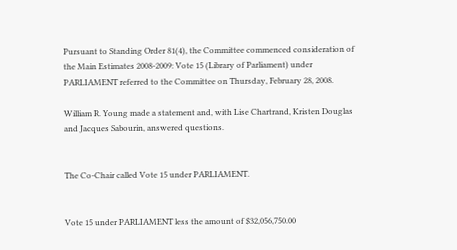Pursuant to Standing Order 81(4), the Committee commenced consideration of the Main Estimates 2008-2009: Vote 15 (Library of Parliament) under PARLIAMENT referred to the Committee on Thursday, February 28, 2008.

William R. Young made a statement and, with Lise Chartrand, Kristen Douglas and Jacques Sabourin, answered questions.


The Co-Chair called Vote 15 under PARLIAMENT.


Vote 15 under PARLIAMENT less the amount of $32,056,750.00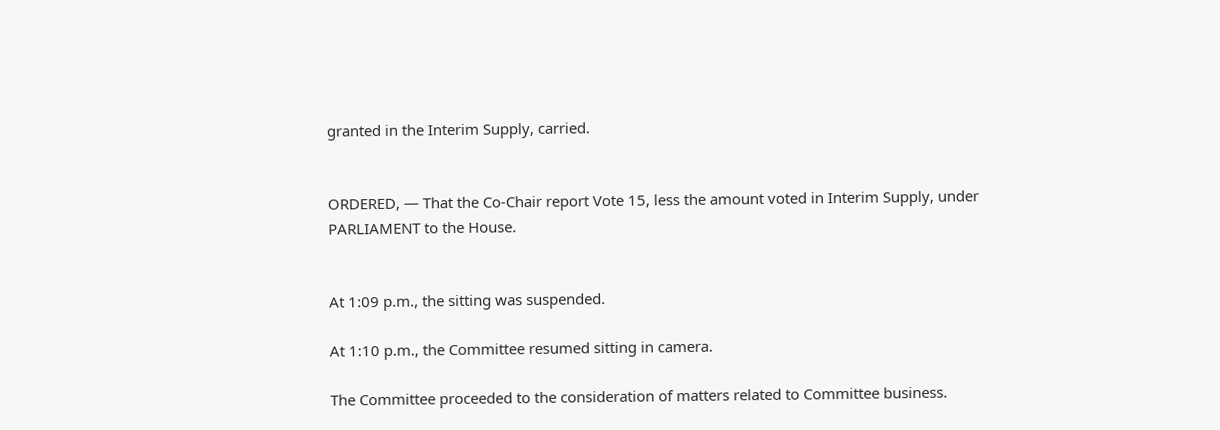granted in the Interim Supply, carried.


ORDERED, — That the Co-Chair report Vote 15, less the amount voted in Interim Supply, under PARLIAMENT to the House.


At 1:09 p.m., the sitting was suspended.

At 1:10 p.m., the Committee resumed sitting in camera.

The Committee proceeded to the consideration of matters related to Committee business.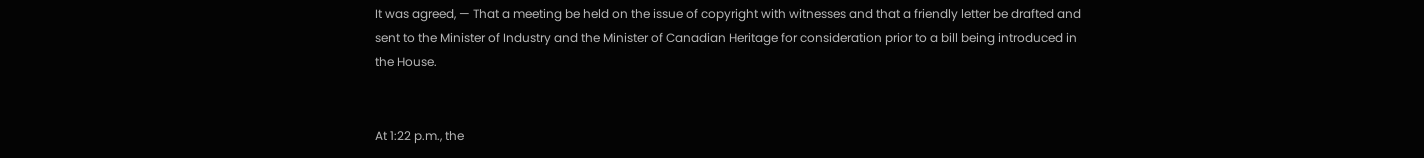It was agreed, — That a meeting be held on the issue of copyright with witnesses and that a friendly letter be drafted and sent to the Minister of Industry and the Minister of Canadian Heritage for consideration prior to a bill being introduced in the House.


At 1:22 p.m., the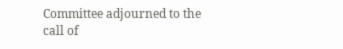Committee adjourned to the call of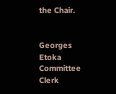the Chair.


Georges Etoka
Committee Clerk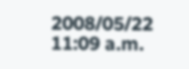2008/05/22 11:09 a.m.